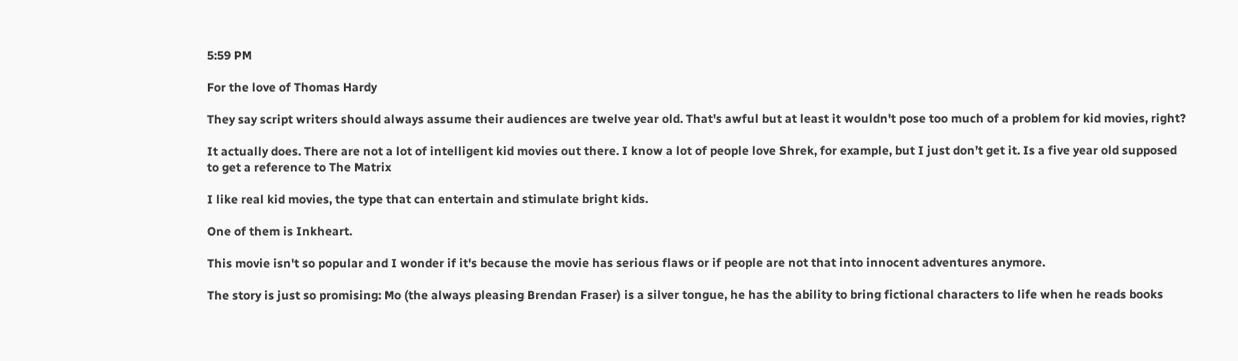5:59 PM

For the love of Thomas Hardy

They say script writers should always assume their audiences are twelve year old. That's awful but at least it wouldn't pose too much of a problem for kid movies, right?

It actually does. There are not a lot of intelligent kid movies out there. I know a lot of people love Shrek, for example, but I just don’t get it. Is a five year old supposed to get a reference to The Matrix

I like real kid movies, the type that can entertain and stimulate bright kids.

One of them is Inkheart.

This movie isn't so popular and I wonder if it's because the movie has serious flaws or if people are not that into innocent adventures anymore.

The story is just so promising: Mo (the always pleasing Brendan Fraser) is a silver tongue, he has the ability to bring fictional characters to life when he reads books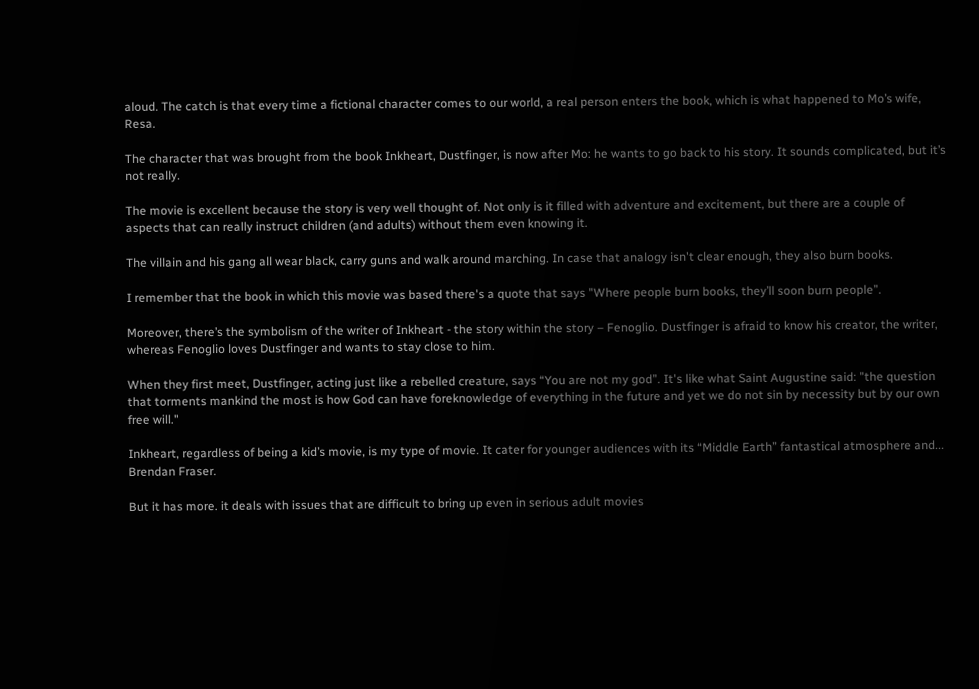aloud. The catch is that every time a fictional character comes to our world, a real person enters the book, which is what happened to Mo’s wife, Resa.

The character that was brought from the book Inkheart, Dustfinger, is now after Mo: he wants to go back to his story. It sounds complicated, but it’s not really.

The movie is excellent because the story is very well thought of. Not only is it filled with adventure and excitement, but there are a couple of aspects that can really instruct children (and adults) without them even knowing it.

The villain and his gang all wear black, carry guns and walk around marching. In case that analogy isn't clear enough, they also burn books.

I remember that the book in which this movie was based there's a quote that says "Where people burn books, they’ll soon burn people”.

Moreover, there’s the symbolism of the writer of Inkheart - the story within the story – Fenoglio. Dustfinger is afraid to know his creator, the writer, whereas Fenoglio loves Dustfinger and wants to stay close to him.

When they first meet, Dustfinger, acting just like a rebelled creature, says “You are not my god”. It's like what Saint Augustine said: "the question that torments mankind the most is how God can have foreknowledge of everything in the future and yet we do not sin by necessity but by our own free will."

Inkheart, regardless of being a kid’s movie, is my type of movie. It cater for younger audiences with its “Middle Earth” fantastical atmosphere and... Brendan Fraser.

But it has more. it deals with issues that are difficult to bring up even in serious adult movies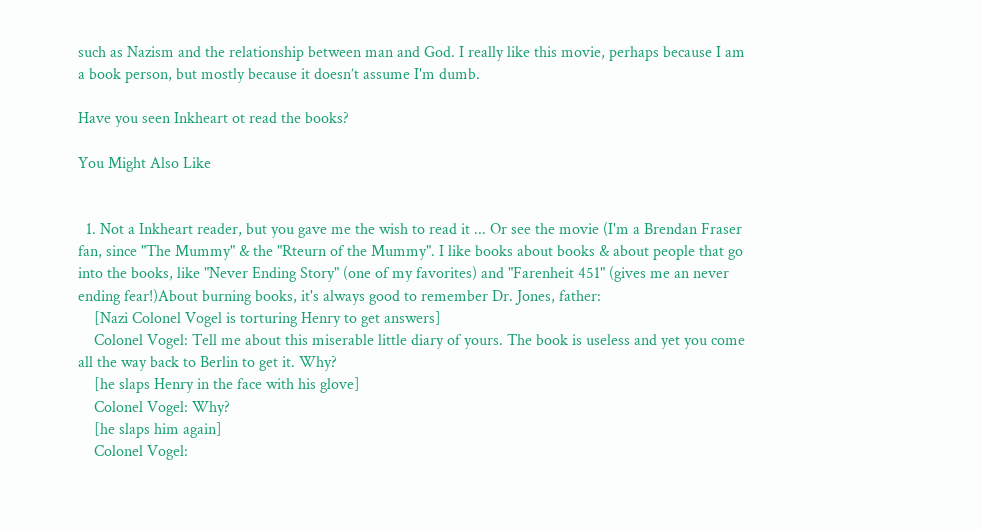such as Nazism and the relationship between man and God. I really like this movie, perhaps because I am a book person, but mostly because it doesn’t assume I'm dumb.

Have you seen Inkheart ot read the books?

You Might Also Like


  1. Not a Inkheart reader, but you gave me the wish to read it ... Or see the movie (I'm a Brendan Fraser fan, since "The Mummy" & the "Rteurn of the Mummy". I like books about books & about people that go into the books, like "Never Ending Story" (one of my favorites) and "Farenheit 451" (gives me an never ending fear!)About burning books, it's always good to remember Dr. Jones, father:
    [Nazi Colonel Vogel is torturing Henry to get answers]
    Colonel Vogel: Tell me about this miserable little diary of yours. The book is useless and yet you come all the way back to Berlin to get it. Why?
    [he slaps Henry in the face with his glove]
    Colonel Vogel: Why?
    [he slaps him again]
    Colonel Vogel: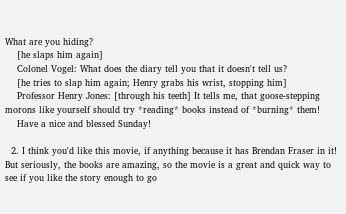What are you hiding?
    [he slaps him again]
    Colonel Vogel: What does the diary tell you that it doesn't tell us?
    [he tries to slap him again; Henry grabs his wrist, stopping him]
    Professor Henry Jones: [through his teeth] It tells me, that goose-stepping morons like yourself should try *reading* books instead of *burning* them!
    Have a nice and blessed Sunday!

  2. I think you'd like this movie, if anything because it has Brendan Fraser in it! But seriously, the books are amazing, so the movie is a great and quick way to see if you like the story enough to go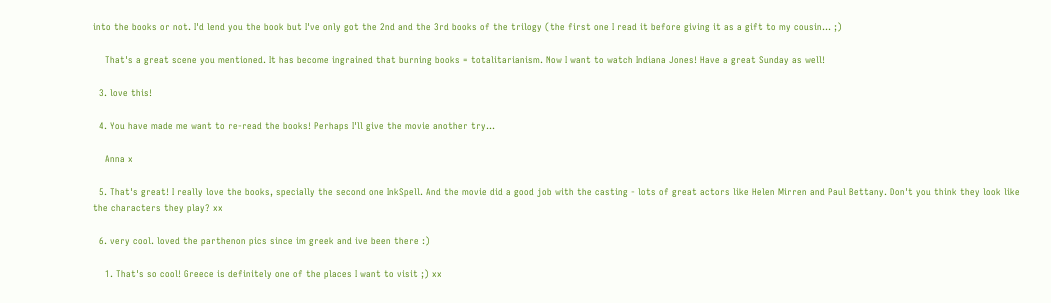into the books or not. I'd lend you the book but I've only got the 2nd and the 3rd books of the trilogy (the first one I read it before giving it as a gift to my cousin... ;)

    That's a great scene you mentioned. It has become ingrained that burning books = totalitarianism. Now I want to watch Indiana Jones! Have a great Sunday as well!

  3. love this!

  4. You have made me want to re-read the books! Perhaps I'll give the movie another try...

    Anna x

  5. That's great! I really love the books, specially the second one InkSpell. And the movie did a good job with the casting - lots of great actors like Helen Mirren and Paul Bettany. Don't you think they look like the characters they play? xx

  6. very cool. loved the parthenon pics since im greek and ive been there :)

    1. That's so cool! Greece is definitely one of the places I want to visit ;) xx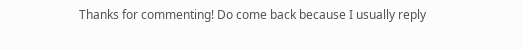Thanks for commenting! Do come back because I usually reply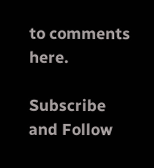to comments here.

Subscribe and Follow